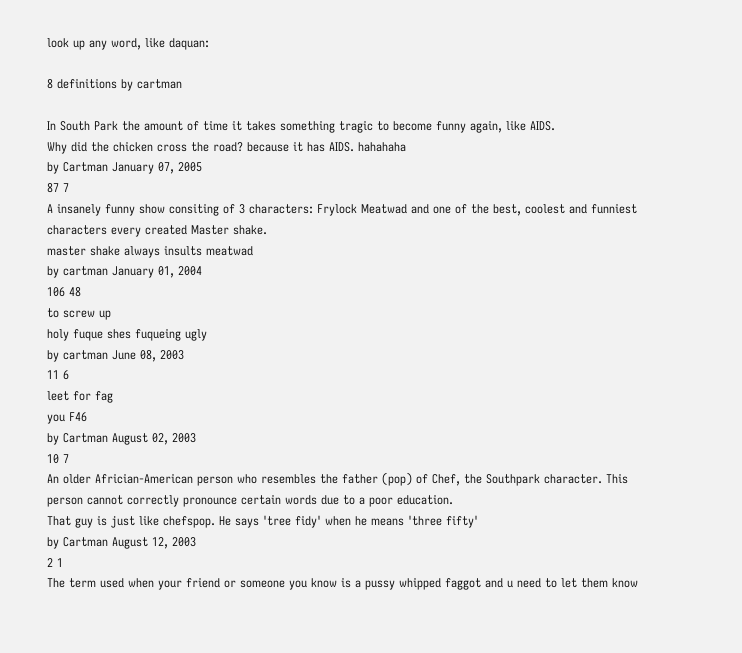look up any word, like daquan:

8 definitions by cartman

In South Park the amount of time it takes something tragic to become funny again, like AIDS.
Why did the chicken cross the road? because it has AIDS. hahahaha
by Cartman January 07, 2005
87 7
A insanely funny show consiting of 3 characters: Frylock Meatwad and one of the best, coolest and funniest characters every created Master shake.
master shake always insults meatwad
by cartman January 01, 2004
106 48
to screw up
holy fuque shes fuqueing ugly
by cartman June 08, 2003
11 6
leet for fag
you F46
by Cartman August 02, 2003
10 7
An older Africian-American person who resembles the father (pop) of Chef, the Southpark character. This person cannot correctly pronounce certain words due to a poor education.
That guy is just like chefspop. He says 'tree fidy' when he means 'three fifty'
by Cartman August 12, 2003
2 1
The term used when your friend or someone you know is a pussy whipped faggot and u need to let them know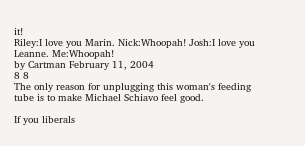it!
Riley:I love you Marin. Nick:Whoopah! Josh:I love you Leanne. Me:Whoopah!
by Cartman February 11, 2004
8 8
The only reason for unplugging this woman's feeding tube is to make Michael Schiavo feel good.

If you liberals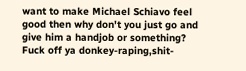want to make Michael Schiavo feel good then why don't you just go and give him a handjob or something?
Fuck off ya donkey-raping,shit-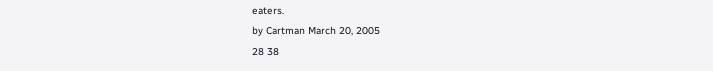eaters.
by Cartman March 20, 2005
28 38